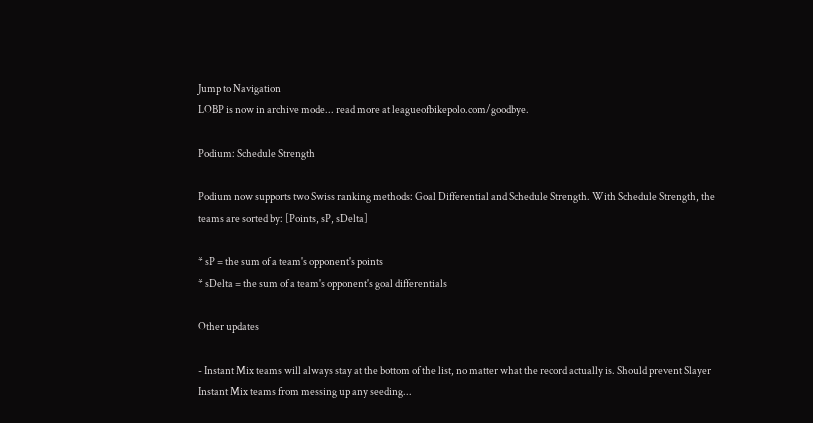Jump to Navigation
LOBP is now in archive mode... read more at leagueofbikepolo.com/goodbye.

Podium: Schedule Strength

Podium now supports two Swiss ranking methods: Goal Differential and Schedule Strength. With Schedule Strength, the teams are sorted by: [Points, sP, sDelta]

* sP = the sum of a team's opponent's points
* sDelta = the sum of a team's opponent's goal differentials

Other updates

- Instant Mix teams will always stay at the bottom of the list, no matter what the record actually is. Should prevent Slayer Instant Mix teams from messing up any seeding...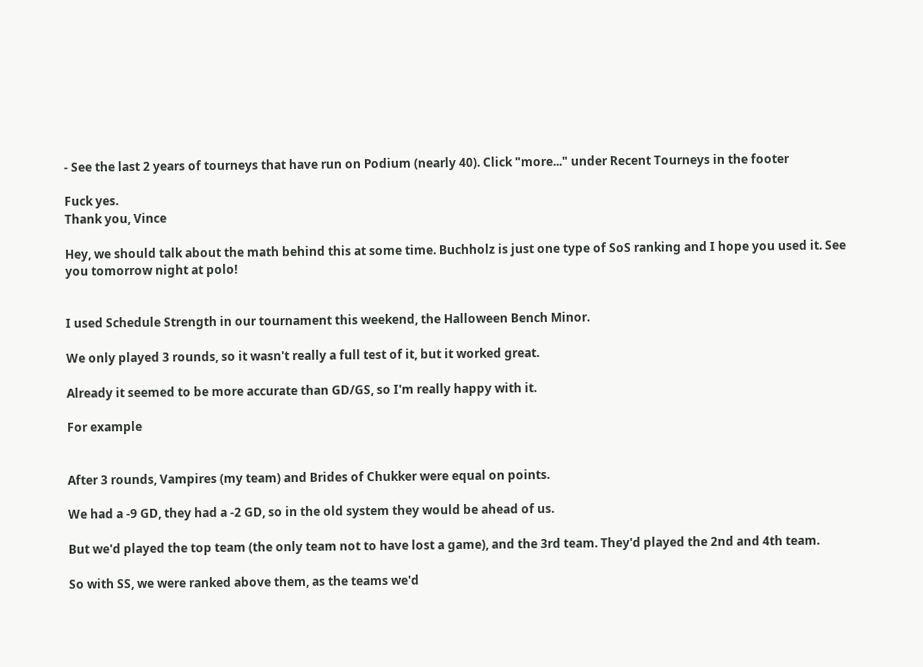- See the last 2 years of tourneys that have run on Podium (nearly 40). Click "more..." under Recent Tourneys in the footer

Fuck yes.
Thank you, Vince

Hey, we should talk about the math behind this at some time. Buchholz is just one type of SoS ranking and I hope you used it. See you tomorrow night at polo!


I used Schedule Strength in our tournament this weekend, the Halloween Bench Minor.

We only played 3 rounds, so it wasn't really a full test of it, but it worked great.

Already it seemed to be more accurate than GD/GS, so I'm really happy with it.

For example


After 3 rounds, Vampires (my team) and Brides of Chukker were equal on points.

We had a -9 GD, they had a -2 GD, so in the old system they would be ahead of us.

But we'd played the top team (the only team not to have lost a game), and the 3rd team. They'd played the 2nd and 4th team.

So with SS, we were ranked above them, as the teams we'd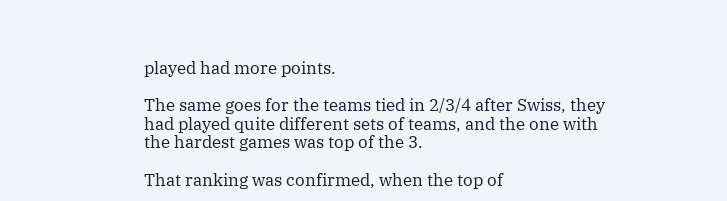played had more points.

The same goes for the teams tied in 2/3/4 after Swiss, they had played quite different sets of teams, and the one with the hardest games was top of the 3.

That ranking was confirmed, when the top of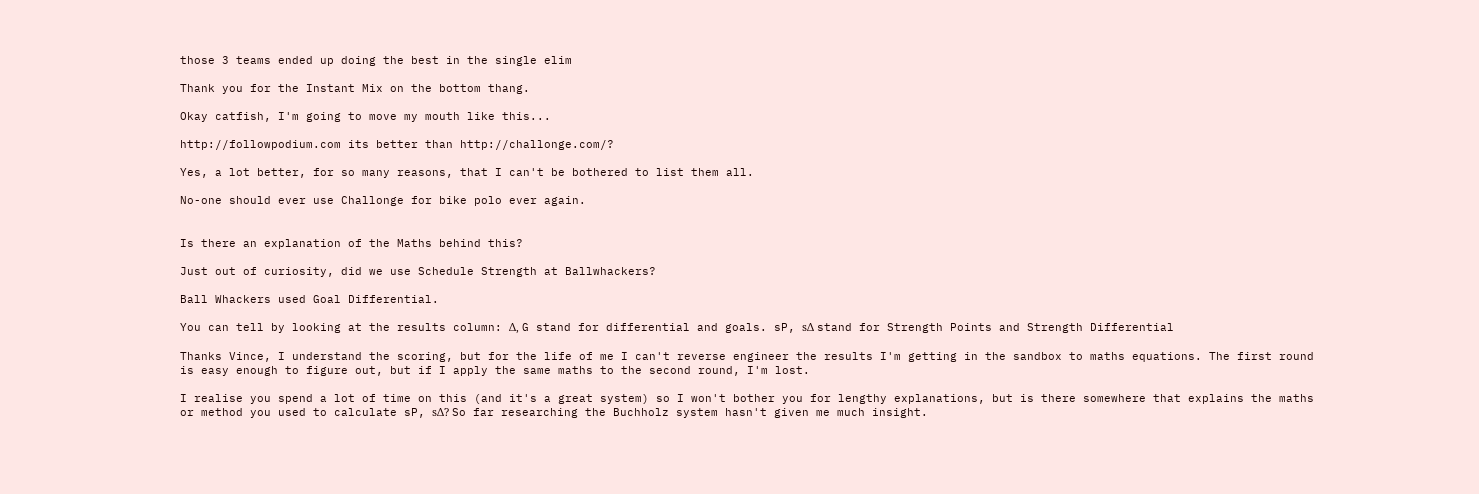those 3 teams ended up doing the best in the single elim

Thank you for the Instant Mix on the bottom thang.

Okay catfish, I'm going to move my mouth like this...

http://followpodium.com its better than http://challonge.com/?

Yes, a lot better, for so many reasons, that I can't be bothered to list them all.

No-one should ever use Challonge for bike polo ever again.


Is there an explanation of the Maths behind this?

Just out of curiosity, did we use Schedule Strength at Ballwhackers?

Ball Whackers used Goal Differential.

You can tell by looking at the results column: Δ, G stand for differential and goals. sP, sΔ stand for Strength Points and Strength Differential

Thanks Vince, I understand the scoring, but for the life of me I can't reverse engineer the results I'm getting in the sandbox to maths equations. The first round is easy enough to figure out, but if I apply the same maths to the second round, I'm lost.

I realise you spend a lot of time on this (and it's a great system) so I won't bother you for lengthy explanations, but is there somewhere that explains the maths or method you used to calculate sP, sΔ? So far researching the Buchholz system hasn't given me much insight.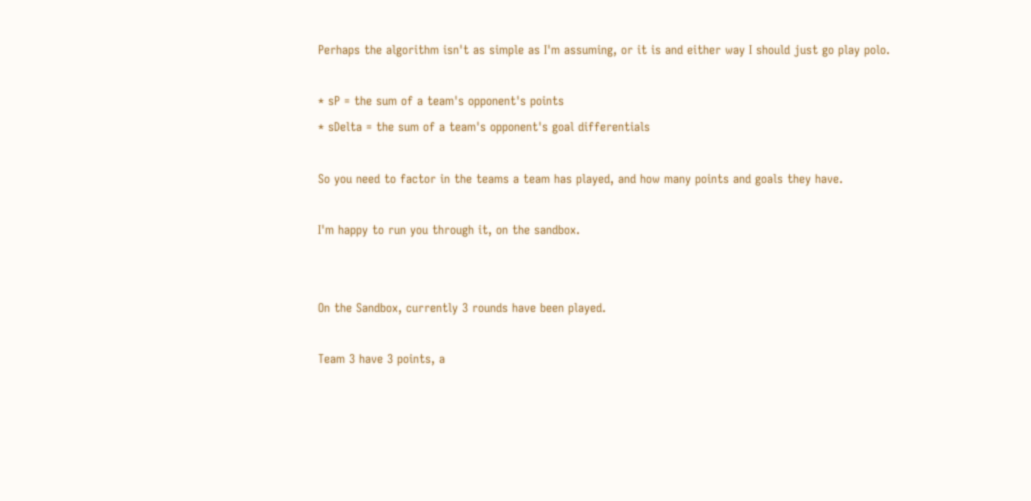Perhaps the algorithm isn't as simple as I'm assuming, or it is and either way I should just go play polo.

* sP = the sum of a team's opponent's points
* sDelta = the sum of a team's opponent's goal differentials

So you need to factor in the teams a team has played, and how many points and goals they have.

I'm happy to run you through it, on the sandbox.


On the Sandbox, currently 3 rounds have been played.

Team 3 have 3 points, a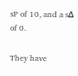sP of 10, and a sΔ of 0.

They have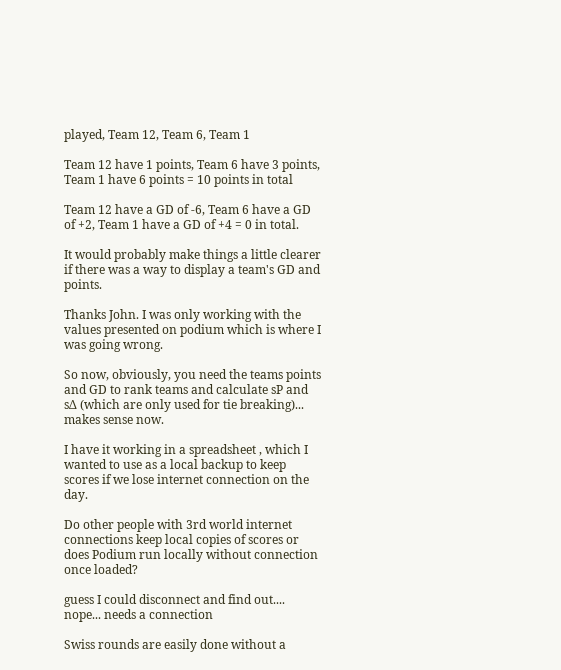played, Team 12, Team 6, Team 1

Team 12 have 1 points, Team 6 have 3 points, Team 1 have 6 points = 10 points in total

Team 12 have a GD of -6, Team 6 have a GD of +2, Team 1 have a GD of +4 = 0 in total.

It would probably make things a little clearer if there was a way to display a team's GD and points.

Thanks John. I was only working with the values presented on podium which is where I was going wrong.

So now, obviously, you need the teams points and GD to rank teams and calculate sP and sΔ (which are only used for tie breaking)... makes sense now.

I have it working in a spreadsheet , which I wanted to use as a local backup to keep scores if we lose internet connection on the day.

Do other people with 3rd world internet connections keep local copies of scores or does Podium run locally without connection once loaded?

guess I could disconnect and find out.... nope... needs a connection

Swiss rounds are easily done without a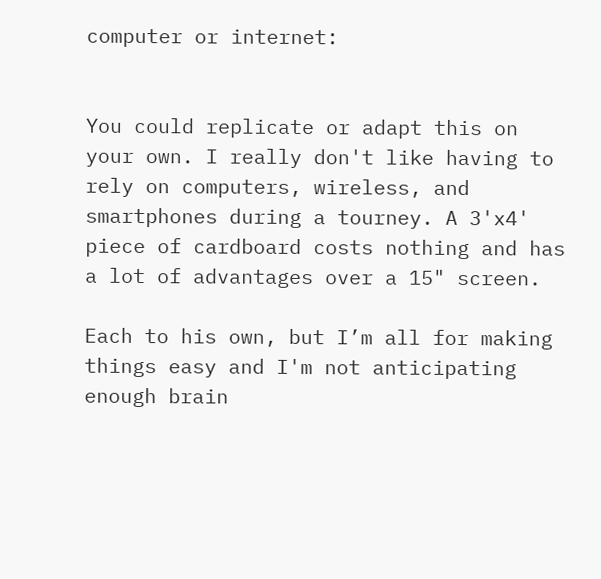computer or internet:


You could replicate or adapt this on your own. I really don't like having to rely on computers, wireless, and smartphones during a tourney. A 3'x4' piece of cardboard costs nothing and has a lot of advantages over a 15" screen.

Each to his own, but I’m all for making things easy and I'm not anticipating enough brain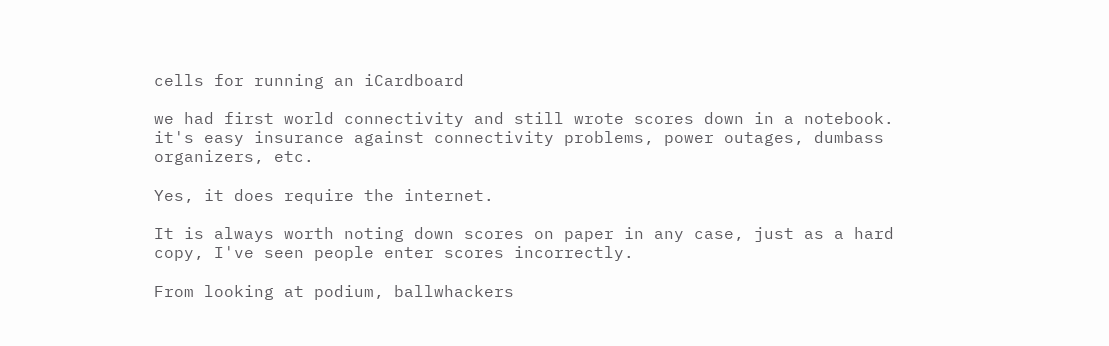cells for running an iCardboard

we had first world connectivity and still wrote scores down in a notebook. it's easy insurance against connectivity problems, power outages, dumbass organizers, etc.

Yes, it does require the internet.

It is always worth noting down scores on paper in any case, just as a hard copy, I've seen people enter scores incorrectly.

From looking at podium, ballwhackers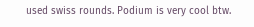used swiss rounds. Podium is very cool btw.